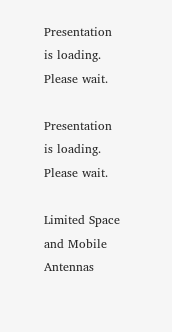Presentation is loading. Please wait.

Presentation is loading. Please wait.

Limited Space and Mobile Antennas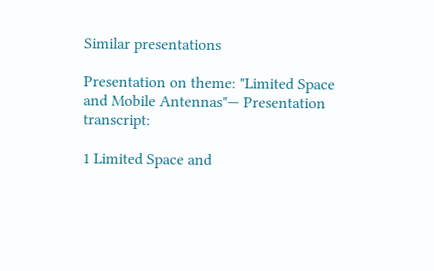Similar presentations

Presentation on theme: "Limited Space and Mobile Antennas"— Presentation transcript:

1 Limited Space and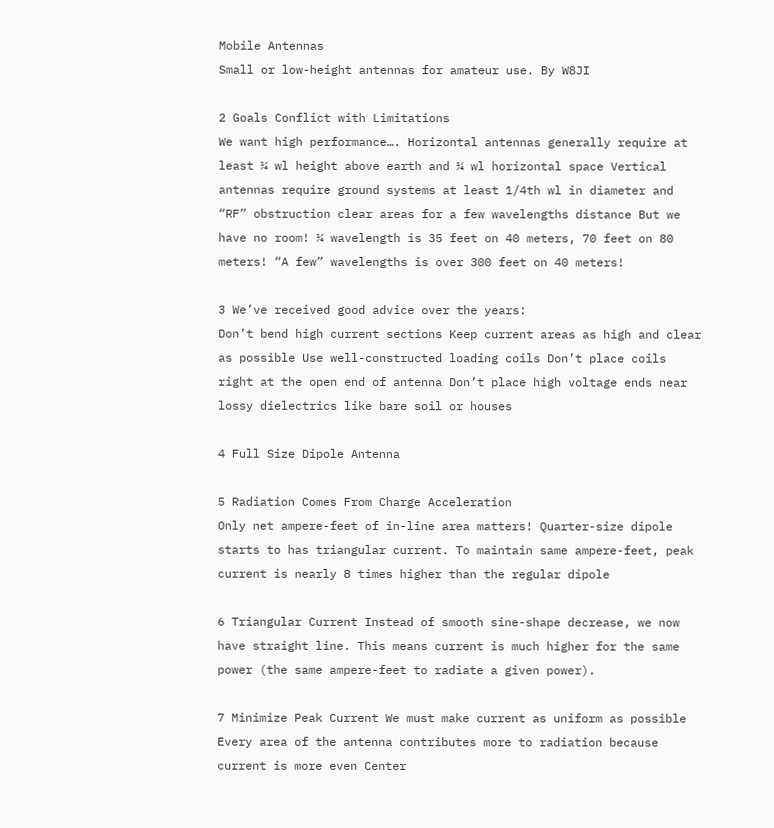Mobile Antennas
Small or low-height antennas for amateur use. By W8JI

2 Goals Conflict with Limitations
We want high performance…. Horizontal antennas generally require at least ¼ wl height above earth and ¼ wl horizontal space Vertical antennas require ground systems at least 1/4th wl in diameter and “RF” obstruction clear areas for a few wavelengths distance But we have no room! ¼ wavelength is 35 feet on 40 meters, 70 feet on 80 meters! “A few” wavelengths is over 300 feet on 40 meters!

3 We’ve received good advice over the years:
Don’t bend high current sections Keep current areas as high and clear as possible Use well-constructed loading coils Don’t place coils right at the open end of antenna Don’t place high voltage ends near lossy dielectrics like bare soil or houses

4 Full Size Dipole Antenna

5 Radiation Comes From Charge Acceleration
Only net ampere-feet of in-line area matters! Quarter-size dipole starts to has triangular current. To maintain same ampere-feet, peak current is nearly 8 times higher than the regular dipole

6 Triangular Current Instead of smooth sine-shape decrease, we now have straight line. This means current is much higher for the same power (the same ampere-feet to radiate a given power).

7 Minimize Peak Current We must make current as uniform as possible
Every area of the antenna contributes more to radiation because current is more even Center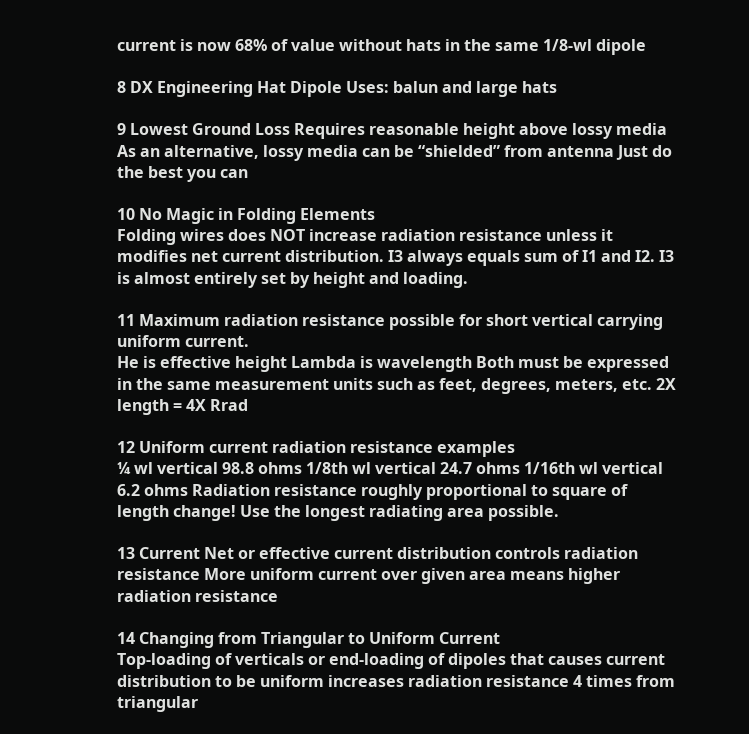current is now 68% of value without hats in the same 1/8-wl dipole

8 DX Engineering Hat Dipole Uses: balun and large hats

9 Lowest Ground Loss Requires reasonable height above lossy media
As an alternative, lossy media can be “shielded” from antenna Just do the best you can

10 No Magic in Folding Elements
Folding wires does NOT increase radiation resistance unless it modifies net current distribution. I3 always equals sum of I1 and I2. I3 is almost entirely set by height and loading.

11 Maximum radiation resistance possible for short vertical carrying uniform current.
He is effective height Lambda is wavelength Both must be expressed in the same measurement units such as feet, degrees, meters, etc. 2X length = 4X Rrad

12 Uniform current radiation resistance examples
¼ wl vertical 98.8 ohms 1/8th wl vertical 24.7 ohms 1/16th wl vertical 6.2 ohms Radiation resistance roughly proportional to square of length change! Use the longest radiating area possible.

13 Current Net or effective current distribution controls radiation resistance More uniform current over given area means higher radiation resistance

14 Changing from Triangular to Uniform Current
Top-loading of verticals or end-loading of dipoles that causes current distribution to be uniform increases radiation resistance 4 times from triangular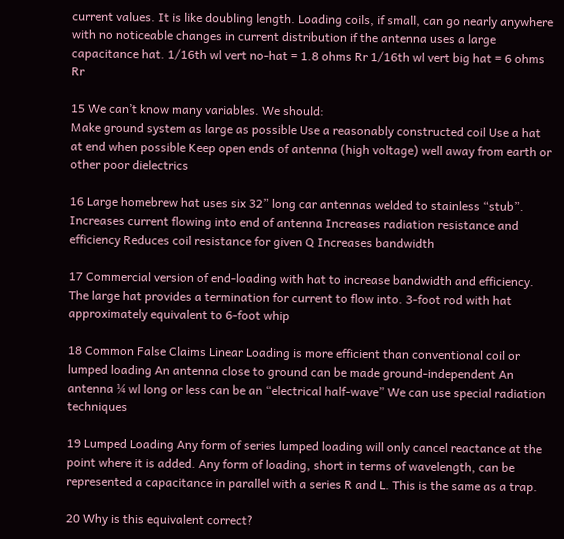current values. It is like doubling length. Loading coils, if small, can go nearly anywhere with no noticeable changes in current distribution if the antenna uses a large capacitance hat. 1/16th wl vert no-hat = 1.8 ohms Rr 1/16th wl vert big hat = 6 ohms Rr

15 We can’t know many variables. We should:
Make ground system as large as possible Use a reasonably constructed coil Use a hat at end when possible Keep open ends of antenna (high voltage) well away from earth or other poor dielectrics

16 Large homebrew hat uses six 32” long car antennas welded to stainless “stub”.
Increases current flowing into end of antenna Increases radiation resistance and efficiency Reduces coil resistance for given Q Increases bandwidth

17 Commercial version of end-loading with hat to increase bandwidth and efficiency.
The large hat provides a termination for current to flow into. 3-foot rod with hat approximately equivalent to 6-foot whip

18 Common False Claims Linear Loading is more efficient than conventional coil or lumped loading An antenna close to ground can be made ground-independent An antenna ¼ wl long or less can be an “electrical half-wave” We can use special radiation techniques

19 Lumped Loading Any form of series lumped loading will only cancel reactance at the point where it is added. Any form of loading, short in terms of wavelength, can be represented a capacitance in parallel with a series R and L. This is the same as a trap.

20 Why is this equivalent correct?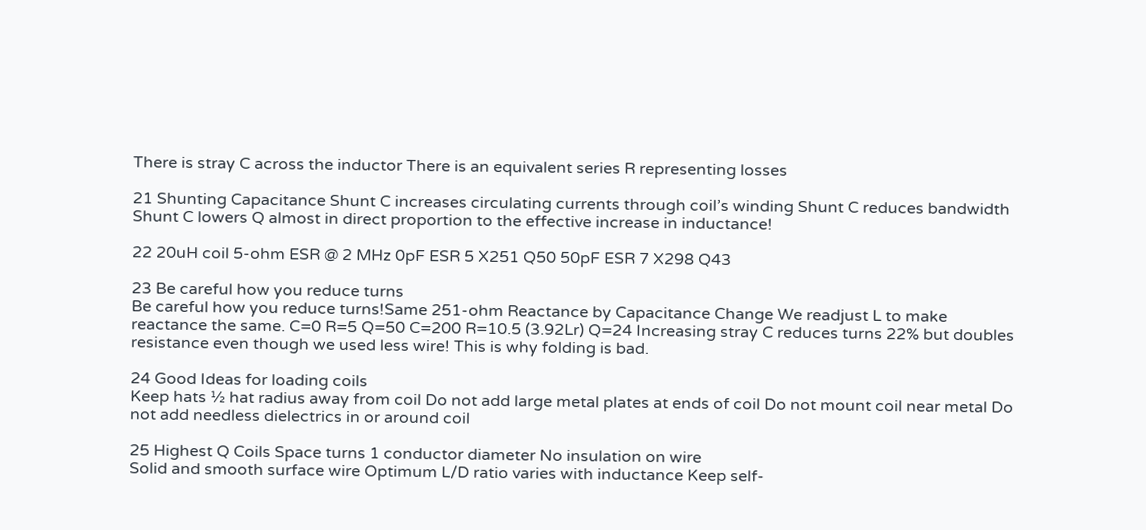There is stray C across the inductor There is an equivalent series R representing losses

21 Shunting Capacitance Shunt C increases circulating currents through coil’s winding Shunt C reduces bandwidth Shunt C lowers Q almost in direct proportion to the effective increase in inductance!

22 20uH coil 5-ohm ESR @ 2 MHz 0pF ESR 5 X251 Q50 50pF ESR 7 X298 Q43

23 Be careful how you reduce turns
Be careful how you reduce turns!Same 251-ohm Reactance by Capacitance Change We readjust L to make reactance the same. C=0 R=5 Q=50 C=200 R=10.5 (3.92Lr) Q=24 Increasing stray C reduces turns 22% but doubles resistance even though we used less wire! This is why folding is bad.

24 Good Ideas for loading coils
Keep hats ½ hat radius away from coil Do not add large metal plates at ends of coil Do not mount coil near metal Do not add needless dielectrics in or around coil

25 Highest Q Coils Space turns 1 conductor diameter No insulation on wire
Solid and smooth surface wire Optimum L/D ratio varies with inductance Keep self-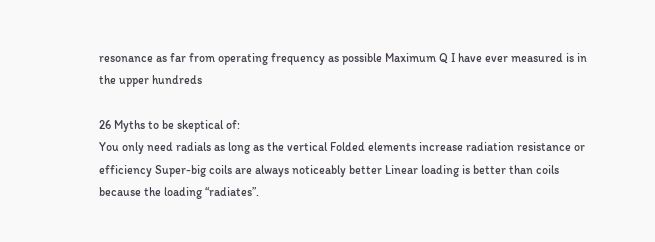resonance as far from operating frequency as possible Maximum Q I have ever measured is in the upper hundreds

26 Myths to be skeptical of:
You only need radials as long as the vertical Folded elements increase radiation resistance or efficiency Super-big coils are always noticeably better Linear loading is better than coils because the loading “radiates”.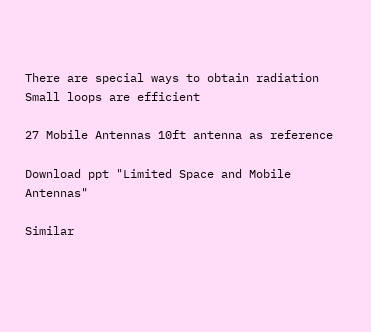There are special ways to obtain radiation Small loops are efficient

27 Mobile Antennas 10ft antenna as reference

Download ppt "Limited Space and Mobile Antennas"

Similar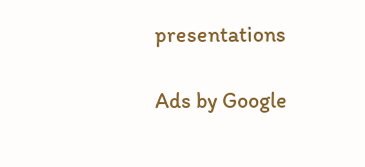presentations

Ads by Google